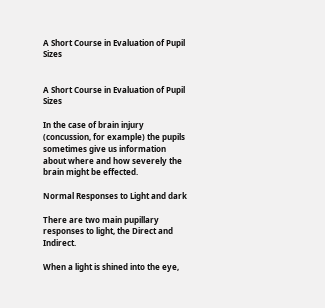A Short Course in Evaluation of Pupil Sizes


A Short Course in Evaluation of Pupil Sizes

In the case of brain injury (concussion, for example) the pupils sometimes give us information about where and how severely the brain might be effected.

Normal Responses to Light and dark

There are two main pupillary responses to light, the Direct and Indirect.

When a light is shined into the eye,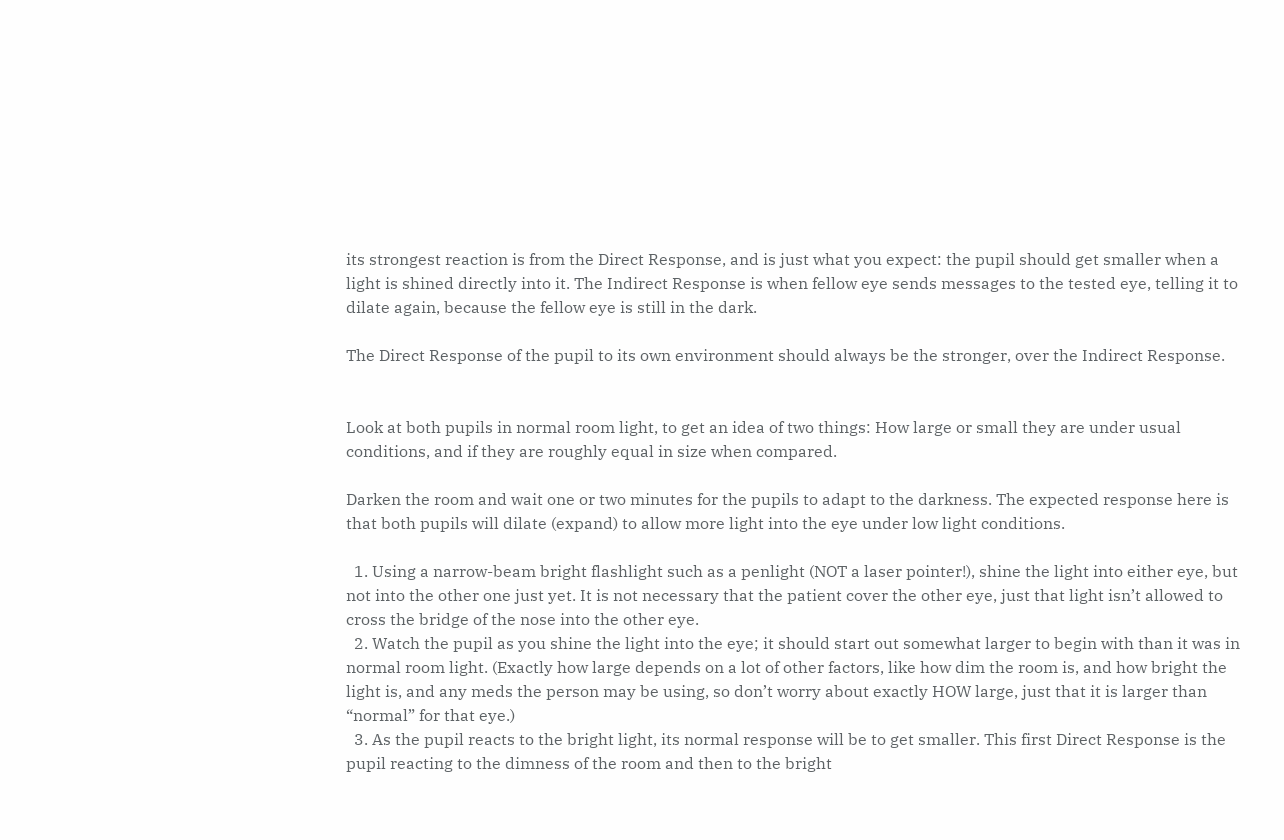its strongest reaction is from the Direct Response, and is just what you expect: the pupil should get smaller when a light is shined directly into it. The Indirect Response is when fellow eye sends messages to the tested eye, telling it to dilate again, because the fellow eye is still in the dark.

The Direct Response of the pupil to its own environment should always be the stronger, over the Indirect Response.


Look at both pupils in normal room light, to get an idea of two things: How large or small they are under usual conditions, and if they are roughly equal in size when compared.

Darken the room and wait one or two minutes for the pupils to adapt to the darkness. The expected response here is that both pupils will dilate (expand) to allow more light into the eye under low light conditions.

  1. Using a narrow-beam bright flashlight such as a penlight (NOT a laser pointer!), shine the light into either eye, but not into the other one just yet. It is not necessary that the patient cover the other eye, just that light isn’t allowed to cross the bridge of the nose into the other eye.
  2. Watch the pupil as you shine the light into the eye; it should start out somewhat larger to begin with than it was in normal room light. (Exactly how large depends on a lot of other factors, like how dim the room is, and how bright the light is, and any meds the person may be using, so don’t worry about exactly HOW large, just that it is larger than “normal” for that eye.)
  3. As the pupil reacts to the bright light, its normal response will be to get smaller. This first Direct Response is the pupil reacting to the dimness of the room and then to the bright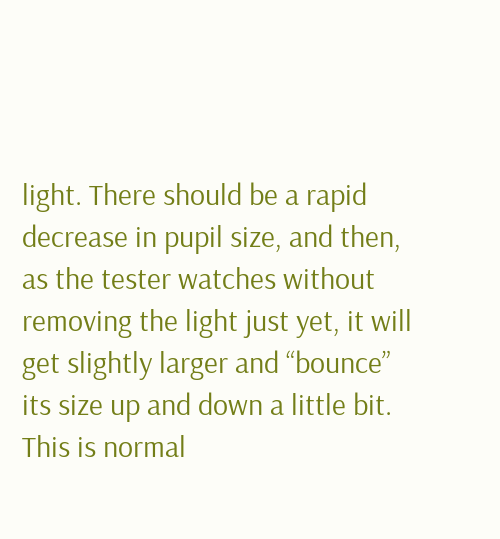light. There should be a rapid decrease in pupil size, and then, as the tester watches without removing the light just yet, it will get slightly larger and “bounce” its size up and down a little bit. This is normal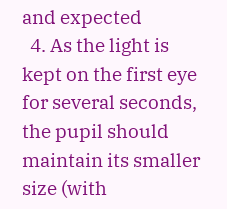and expected
  4. As the light is kept on the first eye for several seconds, the pupil should maintain its smaller size (with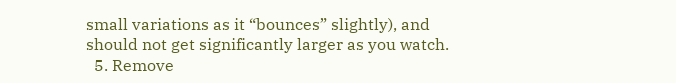small variations as it “bounces” slightly), and should not get significantly larger as you watch.
  5. Remove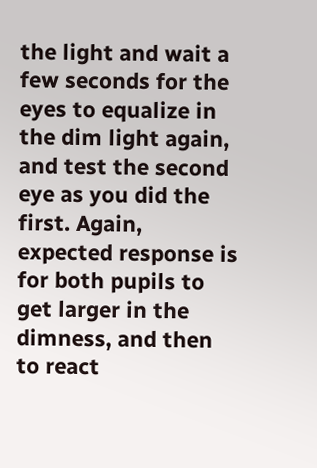the light and wait a few seconds for the eyes to equalize in the dim light again, and test the second eye as you did the first. Again, expected response is for both pupils to get larger in the dimness, and then to react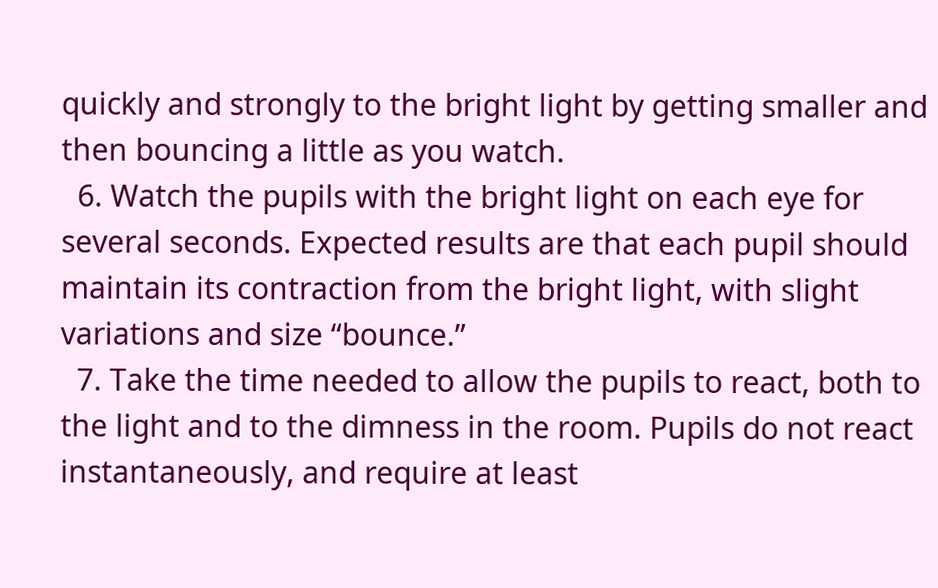quickly and strongly to the bright light by getting smaller and then bouncing a little as you watch.
  6. Watch the pupils with the bright light on each eye for several seconds. Expected results are that each pupil should maintain its contraction from the bright light, with slight variations and size “bounce.”
  7. Take the time needed to allow the pupils to react, both to the light and to the dimness in the room. Pupils do not react instantaneously, and require at least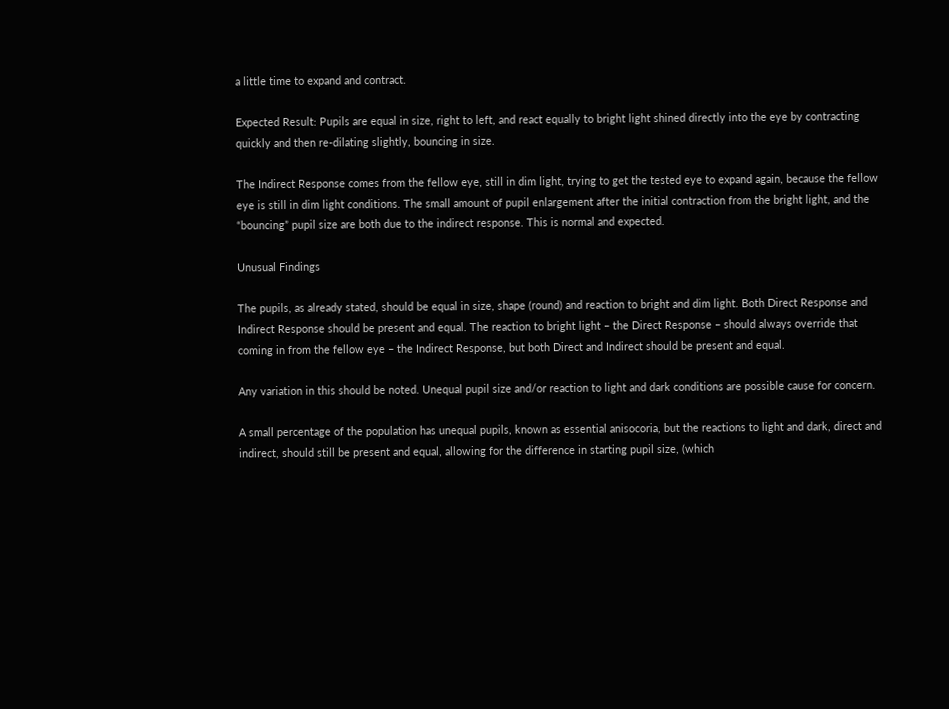a little time to expand and contract.

Expected Result: Pupils are equal in size, right to left, and react equally to bright light shined directly into the eye by contracting quickly and then re-dilating slightly, bouncing in size.

The Indirect Response comes from the fellow eye, still in dim light, trying to get the tested eye to expand again, because the fellow eye is still in dim light conditions. The small amount of pupil enlargement after the initial contraction from the bright light, and the “bouncing” pupil size are both due to the indirect response. This is normal and expected.

Unusual Findings

The pupils, as already stated, should be equal in size, shape (round) and reaction to bright and dim light. Both Direct Response and Indirect Response should be present and equal. The reaction to bright light – the Direct Response – should always override that coming in from the fellow eye – the Indirect Response, but both Direct and Indirect should be present and equal.

Any variation in this should be noted. Unequal pupil size and/or reaction to light and dark conditions are possible cause for concern.

A small percentage of the population has unequal pupils, known as essential anisocoria, but the reactions to light and dark, direct and indirect, should still be present and equal, allowing for the difference in starting pupil size, (which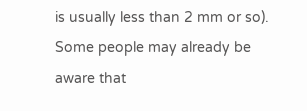is usually less than 2 mm or so). Some people may already be aware that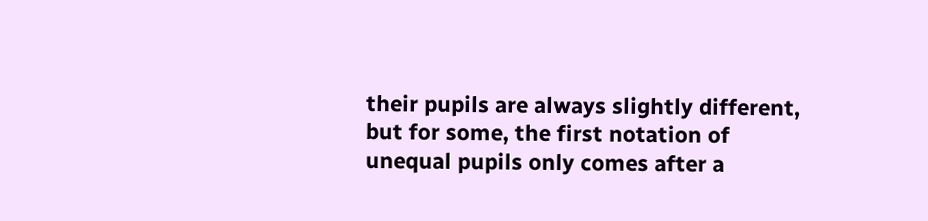their pupils are always slightly different, but for some, the first notation of unequal pupils only comes after a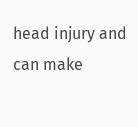head injury and can make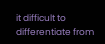it difficult to differentiate from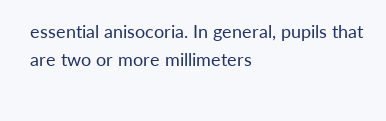essential anisocoria. In general, pupils that are two or more millimeters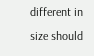different in size should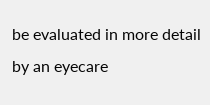be evaluated in more detail by an eyecare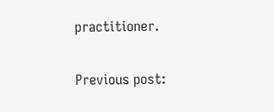practitioner.

Previous post: